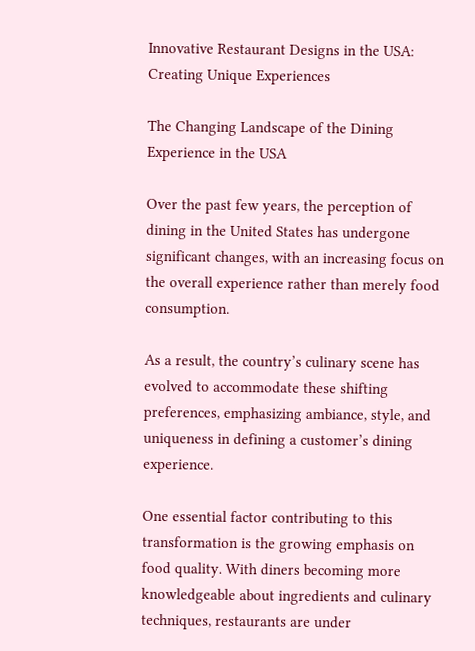Innovative Restaurant Designs in the USA: Creating Unique Experiences

The Changing Landscape of the Dining Experience in the USA

Over the past few years, the perception of dining in the United States has undergone significant changes, with an increasing focus on the overall experience rather than merely food consumption.

As a result, the country’s culinary scene has evolved to accommodate these shifting preferences, emphasizing ambiance, style, and uniqueness in defining a customer’s dining experience.

One essential factor contributing to this transformation is the growing emphasis on food quality. With diners becoming more knowledgeable about ingredients and culinary techniques, restaurants are under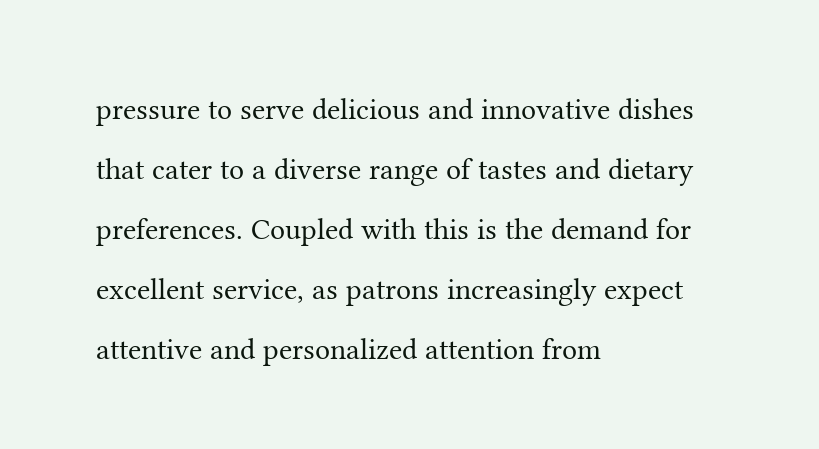pressure to serve delicious and innovative dishes that cater to a diverse range of tastes and dietary preferences. Coupled with this is the demand for excellent service, as patrons increasingly expect attentive and personalized attention from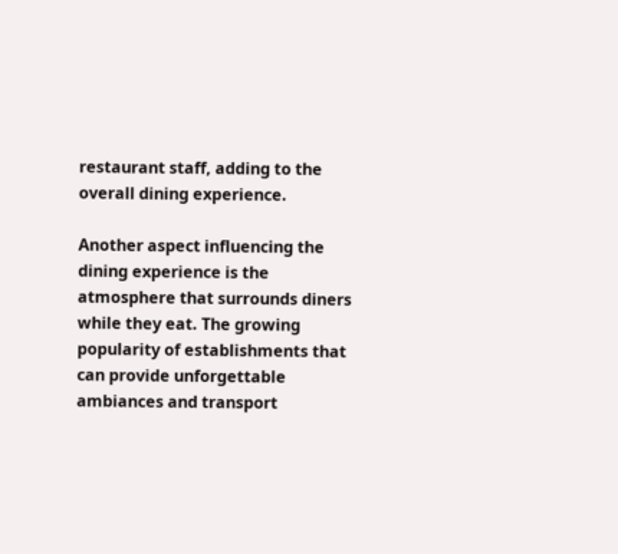restaurant staff, adding to the overall dining experience.

Another aspect influencing the dining experience is the atmosphere that surrounds diners while they eat. The growing popularity of establishments that can provide unforgettable ambiances and transport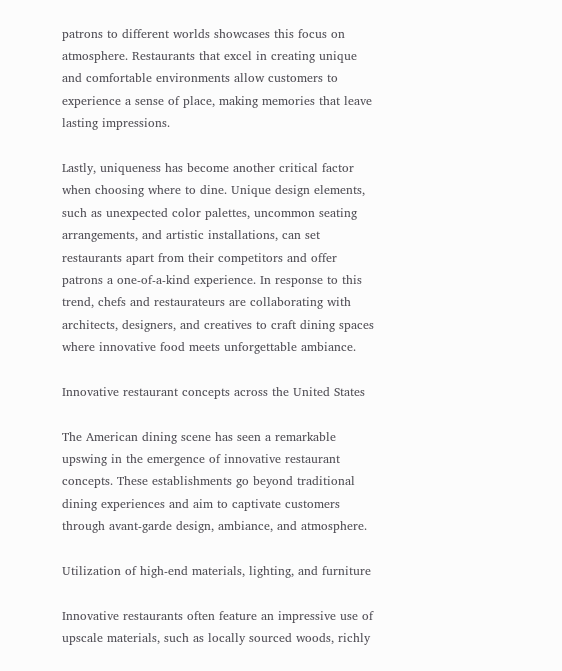patrons to different worlds showcases this focus on atmosphere. Restaurants that excel in creating unique and comfortable environments allow customers to experience a sense of place, making memories that leave lasting impressions.

Lastly, uniqueness has become another critical factor when choosing where to dine. Unique design elements, such as unexpected color palettes, uncommon seating arrangements, and artistic installations, can set restaurants apart from their competitors and offer patrons a one-of-a-kind experience. In response to this trend, chefs and restaurateurs are collaborating with architects, designers, and creatives to craft dining spaces where innovative food meets unforgettable ambiance.

Innovative restaurant concepts across the United States

The American dining scene has seen a remarkable upswing in the emergence of innovative restaurant concepts. These establishments go beyond traditional dining experiences and aim to captivate customers through avant-garde design, ambiance, and atmosphere.

Utilization of high-end materials, lighting, and furniture

Innovative restaurants often feature an impressive use of upscale materials, such as locally sourced woods, richly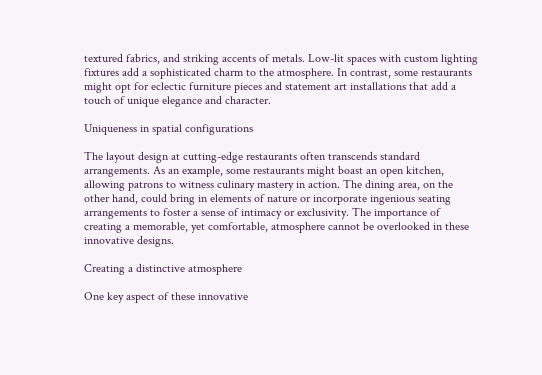textured fabrics, and striking accents of metals. Low-lit spaces with custom lighting fixtures add a sophisticated charm to the atmosphere. In contrast, some restaurants might opt for eclectic furniture pieces and statement art installations that add a touch of unique elegance and character.

Uniqueness in spatial configurations

The layout design at cutting-edge restaurants often transcends standard arrangements. As an example, some restaurants might boast an open kitchen, allowing patrons to witness culinary mastery in action. The dining area, on the other hand, could bring in elements of nature or incorporate ingenious seating arrangements to foster a sense of intimacy or exclusivity. The importance of creating a memorable, yet comfortable, atmosphere cannot be overlooked in these innovative designs.

Creating a distinctive atmosphere

One key aspect of these innovative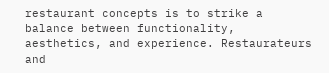restaurant concepts is to strike a balance between functionality, aesthetics, and experience. Restaurateurs and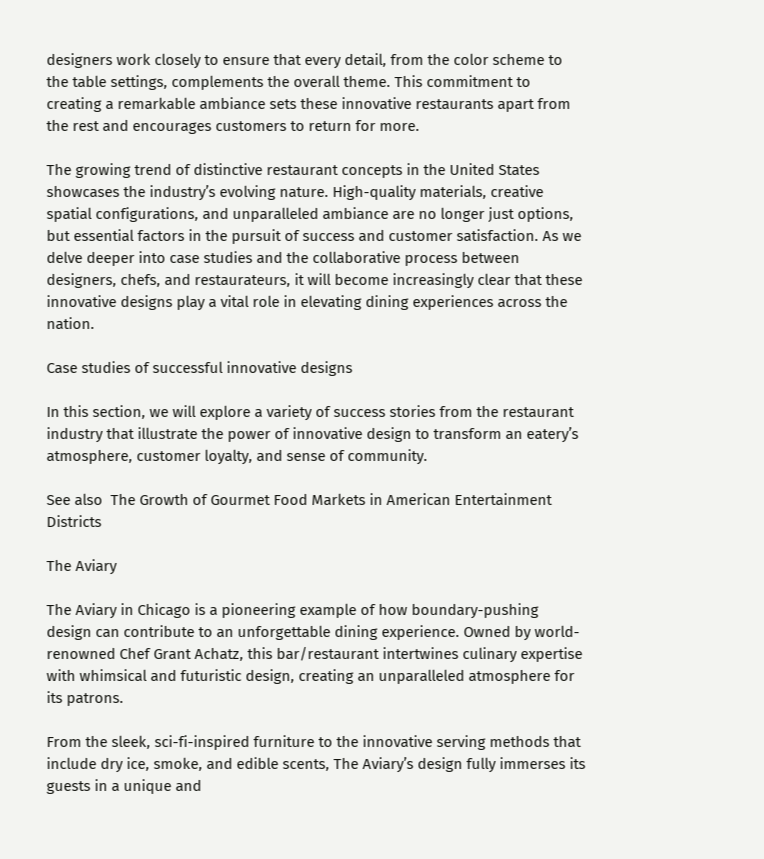designers work closely to ensure that every detail, from the color scheme to the table settings, complements the overall theme. This commitment to creating a remarkable ambiance sets these innovative restaurants apart from the rest and encourages customers to return for more.

The growing trend of distinctive restaurant concepts in the United States showcases the industry’s evolving nature. High-quality materials, creative spatial configurations, and unparalleled ambiance are no longer just options, but essential factors in the pursuit of success and customer satisfaction. As we delve deeper into case studies and the collaborative process between designers, chefs, and restaurateurs, it will become increasingly clear that these innovative designs play a vital role in elevating dining experiences across the nation.

Case studies of successful innovative designs

In this section, we will explore a variety of success stories from the restaurant industry that illustrate the power of innovative design to transform an eatery’s atmosphere, customer loyalty, and sense of community.

See also  The Growth of Gourmet Food Markets in American Entertainment Districts

The Aviary

The Aviary in Chicago is a pioneering example of how boundary-pushing design can contribute to an unforgettable dining experience. Owned by world-renowned Chef Grant Achatz, this bar/restaurant intertwines culinary expertise with whimsical and futuristic design, creating an unparalleled atmosphere for its patrons.

From the sleek, sci-fi-inspired furniture to the innovative serving methods that include dry ice, smoke, and edible scents, The Aviary’s design fully immerses its guests in a unique and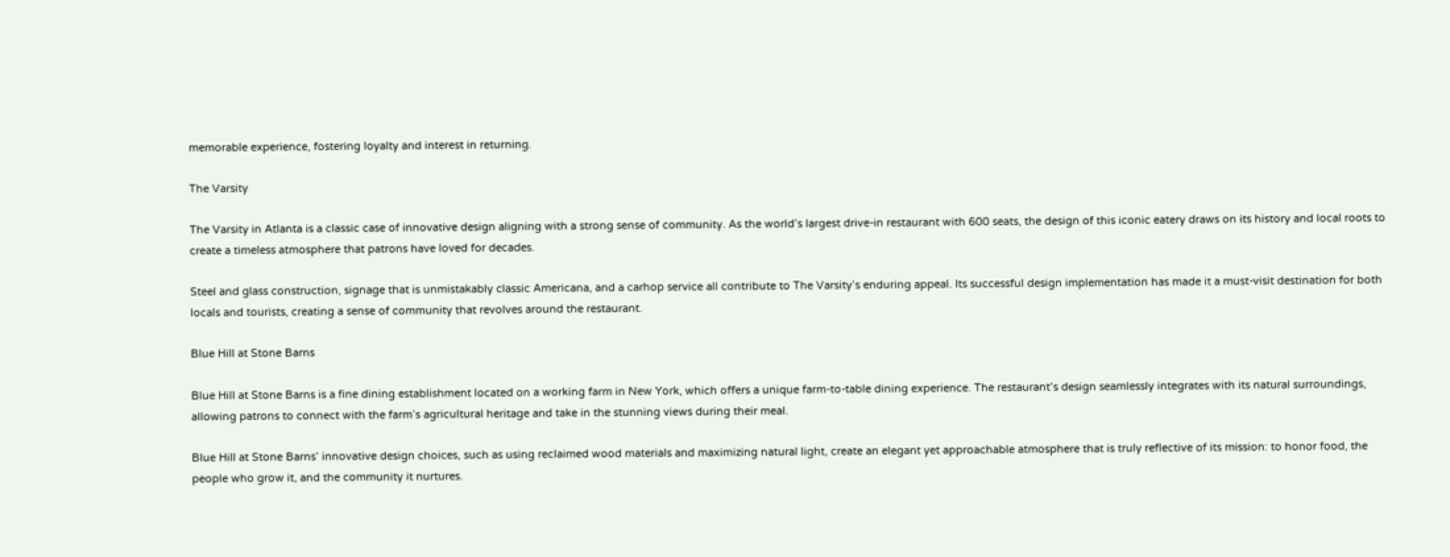memorable experience, fostering loyalty and interest in returning.

The Varsity

The Varsity in Atlanta is a classic case of innovative design aligning with a strong sense of community. As the world’s largest drive-in restaurant with 600 seats, the design of this iconic eatery draws on its history and local roots to create a timeless atmosphere that patrons have loved for decades.

Steel and glass construction, signage that is unmistakably classic Americana, and a carhop service all contribute to The Varsity’s enduring appeal. Its successful design implementation has made it a must-visit destination for both locals and tourists, creating a sense of community that revolves around the restaurant.

Blue Hill at Stone Barns

Blue Hill at Stone Barns is a fine dining establishment located on a working farm in New York, which offers a unique farm-to-table dining experience. The restaurant’s design seamlessly integrates with its natural surroundings, allowing patrons to connect with the farm’s agricultural heritage and take in the stunning views during their meal.

Blue Hill at Stone Barns’ innovative design choices, such as using reclaimed wood materials and maximizing natural light, create an elegant yet approachable atmosphere that is truly reflective of its mission: to honor food, the people who grow it, and the community it nurtures.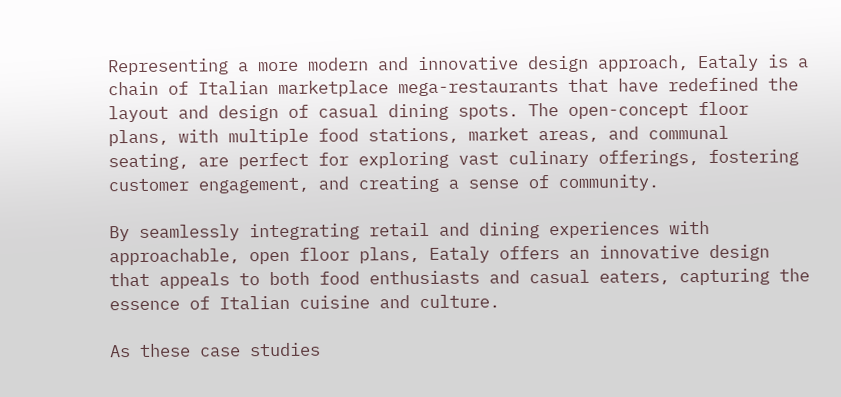Representing a more modern and innovative design approach, Eataly is a chain of Italian marketplace mega-restaurants that have redefined the layout and design of casual dining spots. The open-concept floor plans, with multiple food stations, market areas, and communal seating, are perfect for exploring vast culinary offerings, fostering customer engagement, and creating a sense of community.

By seamlessly integrating retail and dining experiences with approachable, open floor plans, Eataly offers an innovative design that appeals to both food enthusiasts and casual eaters, capturing the essence of Italian cuisine and culture.

As these case studies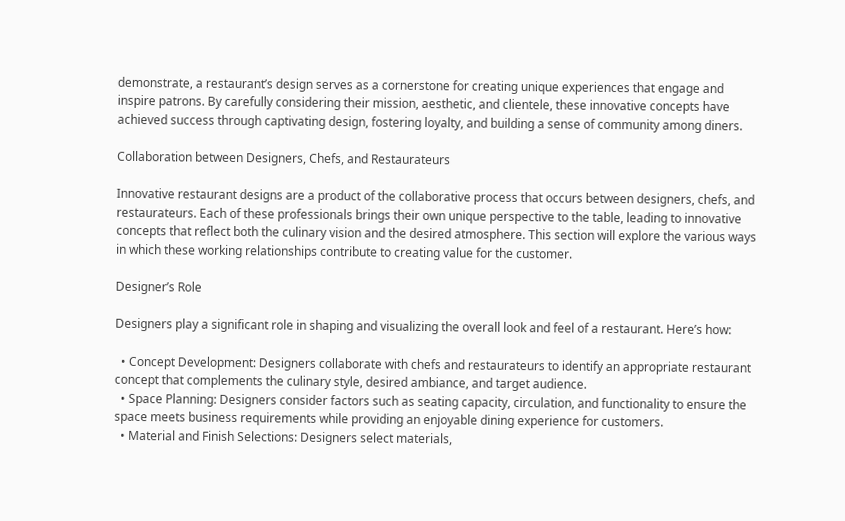demonstrate, a restaurant’s design serves as a cornerstone for creating unique experiences that engage and inspire patrons. By carefully considering their mission, aesthetic, and clientele, these innovative concepts have achieved success through captivating design, fostering loyalty, and building a sense of community among diners.

Collaboration between Designers, Chefs, and Restaurateurs

Innovative restaurant designs are a product of the collaborative process that occurs between designers, chefs, and restaurateurs. Each of these professionals brings their own unique perspective to the table, leading to innovative concepts that reflect both the culinary vision and the desired atmosphere. This section will explore the various ways in which these working relationships contribute to creating value for the customer.

Designer’s Role

Designers play a significant role in shaping and visualizing the overall look and feel of a restaurant. Here’s how:

  • Concept Development: Designers collaborate with chefs and restaurateurs to identify an appropriate restaurant concept that complements the culinary style, desired ambiance, and target audience.
  • Space Planning: Designers consider factors such as seating capacity, circulation, and functionality to ensure the space meets business requirements while providing an enjoyable dining experience for customers.
  • Material and Finish Selections: Designers select materials,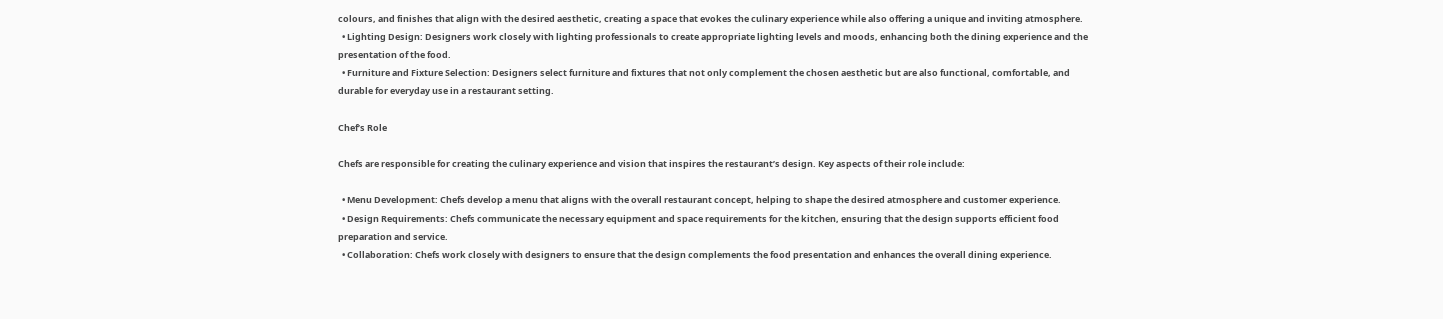colours, and finishes that align with the desired aesthetic, creating a space that evokes the culinary experience while also offering a unique and inviting atmosphere.
  • Lighting Design: Designers work closely with lighting professionals to create appropriate lighting levels and moods, enhancing both the dining experience and the presentation of the food.
  • Furniture and Fixture Selection: Designers select furniture and fixtures that not only complement the chosen aesthetic but are also functional, comfortable, and durable for everyday use in a restaurant setting.

Chef’s Role

Chefs are responsible for creating the culinary experience and vision that inspires the restaurant’s design. Key aspects of their role include:

  • Menu Development: Chefs develop a menu that aligns with the overall restaurant concept, helping to shape the desired atmosphere and customer experience.
  • Design Requirements: Chefs communicate the necessary equipment and space requirements for the kitchen, ensuring that the design supports efficient food preparation and service.
  • Collaboration: Chefs work closely with designers to ensure that the design complements the food presentation and enhances the overall dining experience.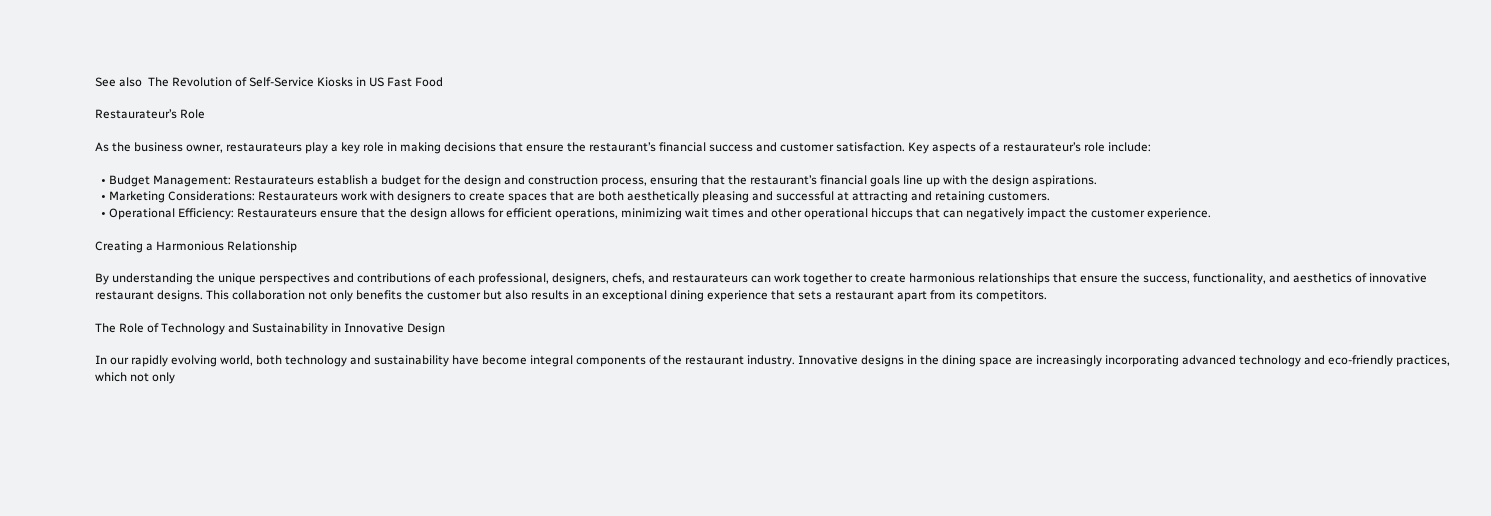See also  The Revolution of Self-Service Kiosks in US Fast Food

Restaurateur’s Role

As the business owner, restaurateurs play a key role in making decisions that ensure the restaurant’s financial success and customer satisfaction. Key aspects of a restaurateur’s role include:

  • Budget Management: Restaurateurs establish a budget for the design and construction process, ensuring that the restaurant’s financial goals line up with the design aspirations.
  • Marketing Considerations: Restaurateurs work with designers to create spaces that are both aesthetically pleasing and successful at attracting and retaining customers.
  • Operational Efficiency: Restaurateurs ensure that the design allows for efficient operations, minimizing wait times and other operational hiccups that can negatively impact the customer experience.

Creating a Harmonious Relationship

By understanding the unique perspectives and contributions of each professional, designers, chefs, and restaurateurs can work together to create harmonious relationships that ensure the success, functionality, and aesthetics of innovative restaurant designs. This collaboration not only benefits the customer but also results in an exceptional dining experience that sets a restaurant apart from its competitors.

The Role of Technology and Sustainability in Innovative Design

In our rapidly evolving world, both technology and sustainability have become integral components of the restaurant industry. Innovative designs in the dining space are increasingly incorporating advanced technology and eco-friendly practices, which not only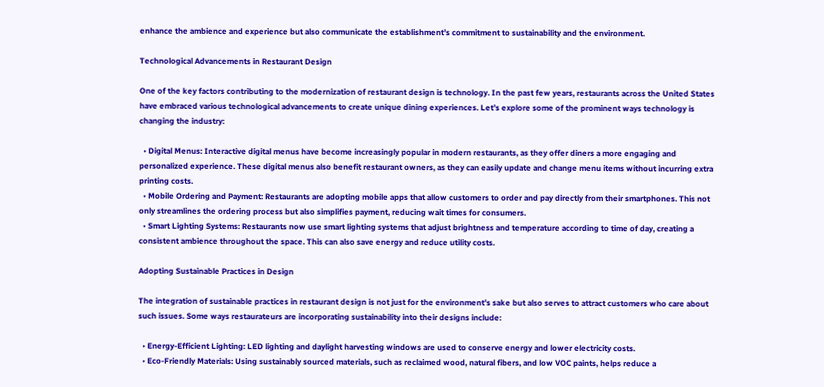enhance the ambience and experience but also communicate the establishment’s commitment to sustainability and the environment.

Technological Advancements in Restaurant Design

One of the key factors contributing to the modernization of restaurant design is technology. In the past few years, restaurants across the United States have embraced various technological advancements to create unique dining experiences. Let’s explore some of the prominent ways technology is changing the industry:

  • Digital Menus: Interactive digital menus have become increasingly popular in modern restaurants, as they offer diners a more engaging and personalized experience. These digital menus also benefit restaurant owners, as they can easily update and change menu items without incurring extra printing costs.
  • Mobile Ordering and Payment: Restaurants are adopting mobile apps that allow customers to order and pay directly from their smartphones. This not only streamlines the ordering process but also simplifies payment, reducing wait times for consumers.
  • Smart Lighting Systems: Restaurants now use smart lighting systems that adjust brightness and temperature according to time of day, creating a consistent ambience throughout the space. This can also save energy and reduce utility costs.

Adopting Sustainable Practices in Design

The integration of sustainable practices in restaurant design is not just for the environment’s sake but also serves to attract customers who care about such issues. Some ways restaurateurs are incorporating sustainability into their designs include:

  • Energy-Efficient Lighting: LED lighting and daylight harvesting windows are used to conserve energy and lower electricity costs.
  • Eco-Friendly Materials: Using sustainably sourced materials, such as reclaimed wood, natural fibers, and low VOC paints, helps reduce a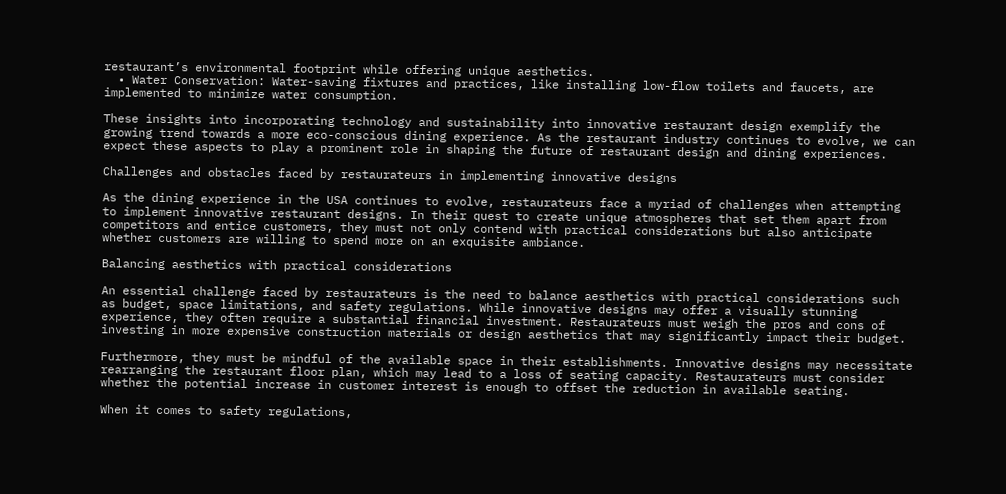restaurant’s environmental footprint while offering unique aesthetics.
  • Water Conservation: Water-saving fixtures and practices, like installing low-flow toilets and faucets, are implemented to minimize water consumption.

These insights into incorporating technology and sustainability into innovative restaurant design exemplify the growing trend towards a more eco-conscious dining experience. As the restaurant industry continues to evolve, we can expect these aspects to play a prominent role in shaping the future of restaurant design and dining experiences.

Challenges and obstacles faced by restaurateurs in implementing innovative designs

As the dining experience in the USA continues to evolve, restaurateurs face a myriad of challenges when attempting to implement innovative restaurant designs. In their quest to create unique atmospheres that set them apart from competitors and entice customers, they must not only contend with practical considerations but also anticipate whether customers are willing to spend more on an exquisite ambiance.

Balancing aesthetics with practical considerations

An essential challenge faced by restaurateurs is the need to balance aesthetics with practical considerations such as budget, space limitations, and safety regulations. While innovative designs may offer a visually stunning experience, they often require a substantial financial investment. Restaurateurs must weigh the pros and cons of investing in more expensive construction materials or design aesthetics that may significantly impact their budget.

Furthermore, they must be mindful of the available space in their establishments. Innovative designs may necessitate rearranging the restaurant floor plan, which may lead to a loss of seating capacity. Restaurateurs must consider whether the potential increase in customer interest is enough to offset the reduction in available seating.

When it comes to safety regulations,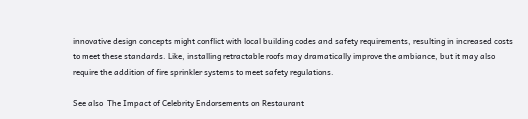innovative design concepts might conflict with local building codes and safety requirements, resulting in increased costs to meet these standards. Like, installing retractable roofs may dramatically improve the ambiance, but it may also require the addition of fire sprinkler systems to meet safety regulations.

See also  The Impact of Celebrity Endorsements on Restaurant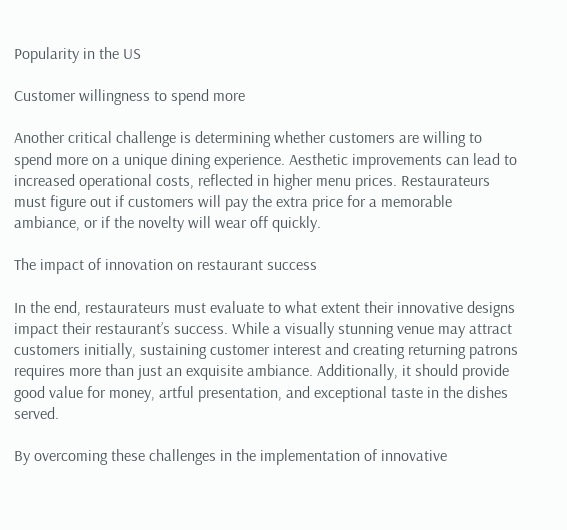Popularity in the US

Customer willingness to spend more

Another critical challenge is determining whether customers are willing to spend more on a unique dining experience. Aesthetic improvements can lead to increased operational costs, reflected in higher menu prices. Restaurateurs must figure out if customers will pay the extra price for a memorable ambiance, or if the novelty will wear off quickly.

The impact of innovation on restaurant success

In the end, restaurateurs must evaluate to what extent their innovative designs impact their restaurant’s success. While a visually stunning venue may attract customers initially, sustaining customer interest and creating returning patrons requires more than just an exquisite ambiance. Additionally, it should provide good value for money, artful presentation, and exceptional taste in the dishes served.

By overcoming these challenges in the implementation of innovative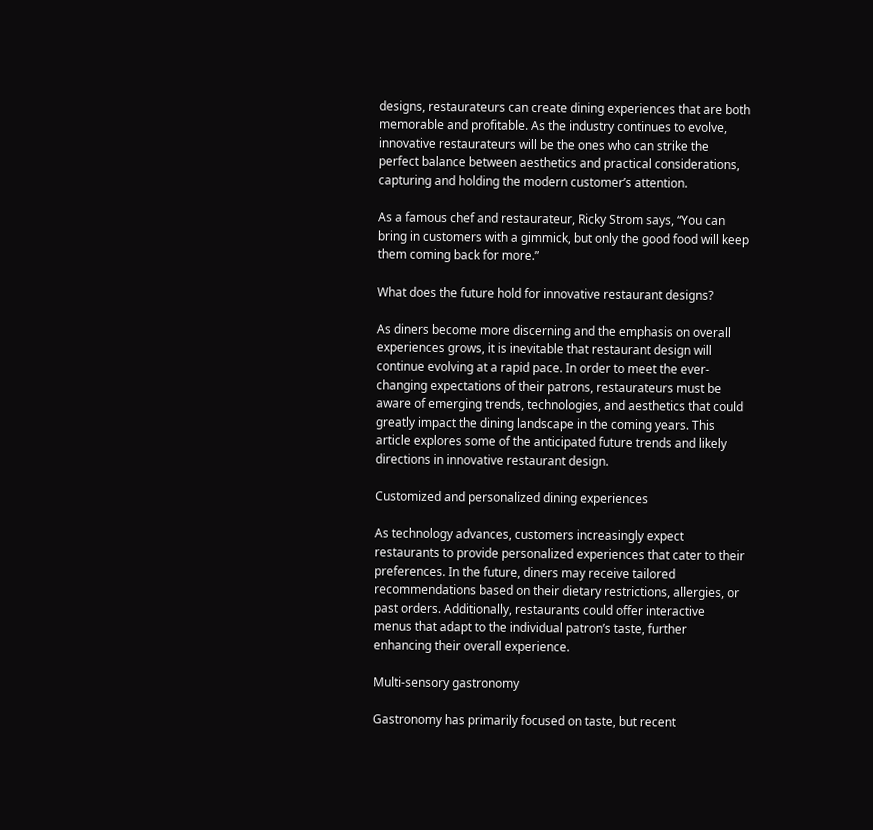designs, restaurateurs can create dining experiences that are both memorable and profitable. As the industry continues to evolve, innovative restaurateurs will be the ones who can strike the perfect balance between aesthetics and practical considerations, capturing and holding the modern customer’s attention.

As a famous chef and restaurateur, Ricky Strom says, “You can bring in customers with a gimmick, but only the good food will keep them coming back for more.”

What does the future hold for innovative restaurant designs?

As diners become more discerning and the emphasis on overall experiences grows, it is inevitable that restaurant design will continue evolving at a rapid pace. In order to meet the ever-changing expectations of their patrons, restaurateurs must be aware of emerging trends, technologies, and aesthetics that could greatly impact the dining landscape in the coming years. This article explores some of the anticipated future trends and likely directions in innovative restaurant design.

Customized and personalized dining experiences

As technology advances, customers increasingly expect restaurants to provide personalized experiences that cater to their preferences. In the future, diners may receive tailored recommendations based on their dietary restrictions, allergies, or past orders. Additionally, restaurants could offer interactive menus that adapt to the individual patron’s taste, further enhancing their overall experience.

Multi-sensory gastronomy

Gastronomy has primarily focused on taste, but recent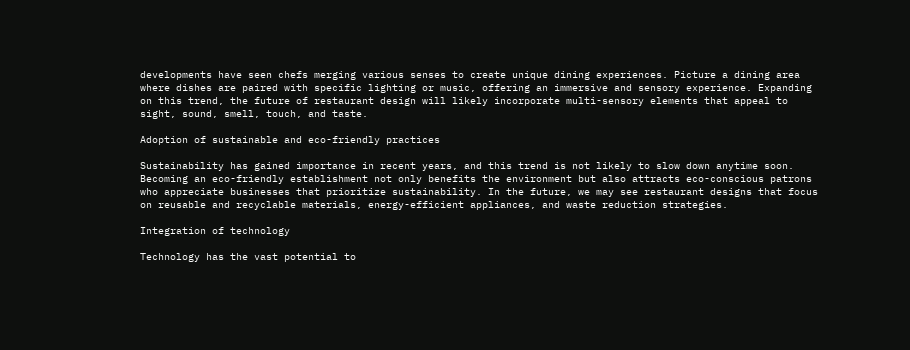developments have seen chefs merging various senses to create unique dining experiences. Picture a dining area where dishes are paired with specific lighting or music, offering an immersive and sensory experience. Expanding on this trend, the future of restaurant design will likely incorporate multi-sensory elements that appeal to sight, sound, smell, touch, and taste.

Adoption of sustainable and eco-friendly practices

Sustainability has gained importance in recent years, and this trend is not likely to slow down anytime soon. Becoming an eco-friendly establishment not only benefits the environment but also attracts eco-conscious patrons who appreciate businesses that prioritize sustainability. In the future, we may see restaurant designs that focus on reusable and recyclable materials, energy-efficient appliances, and waste reduction strategies.

Integration of technology

Technology has the vast potential to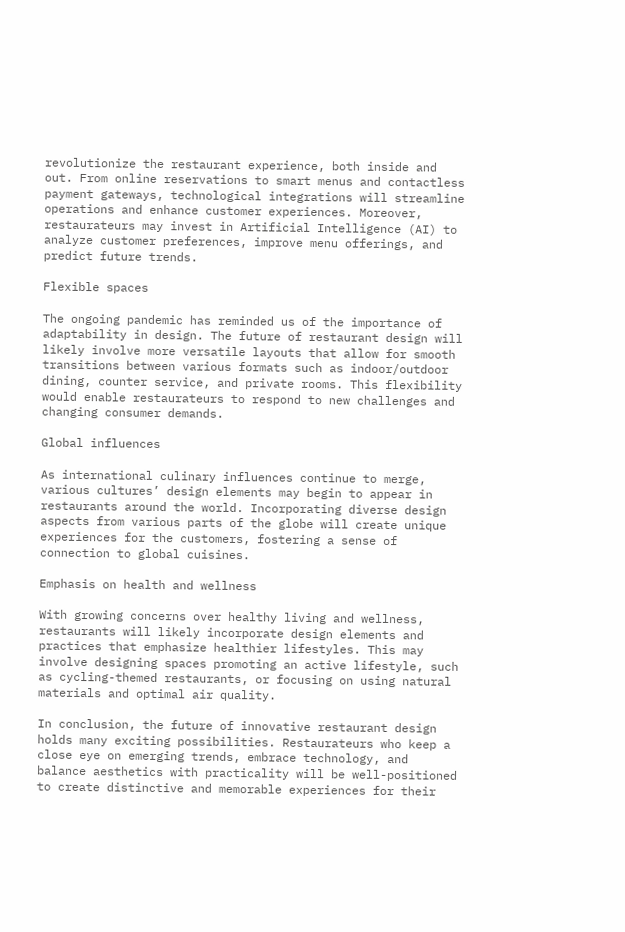revolutionize the restaurant experience, both inside and out. From online reservations to smart menus and contactless payment gateways, technological integrations will streamline operations and enhance customer experiences. Moreover, restaurateurs may invest in Artificial Intelligence (AI) to analyze customer preferences, improve menu offerings, and predict future trends.

Flexible spaces

The ongoing pandemic has reminded us of the importance of adaptability in design. The future of restaurant design will likely involve more versatile layouts that allow for smooth transitions between various formats such as indoor/outdoor dining, counter service, and private rooms. This flexibility would enable restaurateurs to respond to new challenges and changing consumer demands.

Global influences

As international culinary influences continue to merge, various cultures’ design elements may begin to appear in restaurants around the world. Incorporating diverse design aspects from various parts of the globe will create unique experiences for the customers, fostering a sense of connection to global cuisines.

Emphasis on health and wellness

With growing concerns over healthy living and wellness, restaurants will likely incorporate design elements and practices that emphasize healthier lifestyles. This may involve designing spaces promoting an active lifestyle, such as cycling-themed restaurants, or focusing on using natural materials and optimal air quality.

In conclusion, the future of innovative restaurant design holds many exciting possibilities. Restaurateurs who keep a close eye on emerging trends, embrace technology, and balance aesthetics with practicality will be well-positioned to create distinctive and memorable experiences for their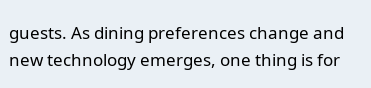guests. As dining preferences change and new technology emerges, one thing is for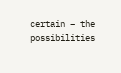certain – the possibilities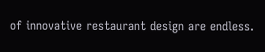of innovative restaurant design are endless.